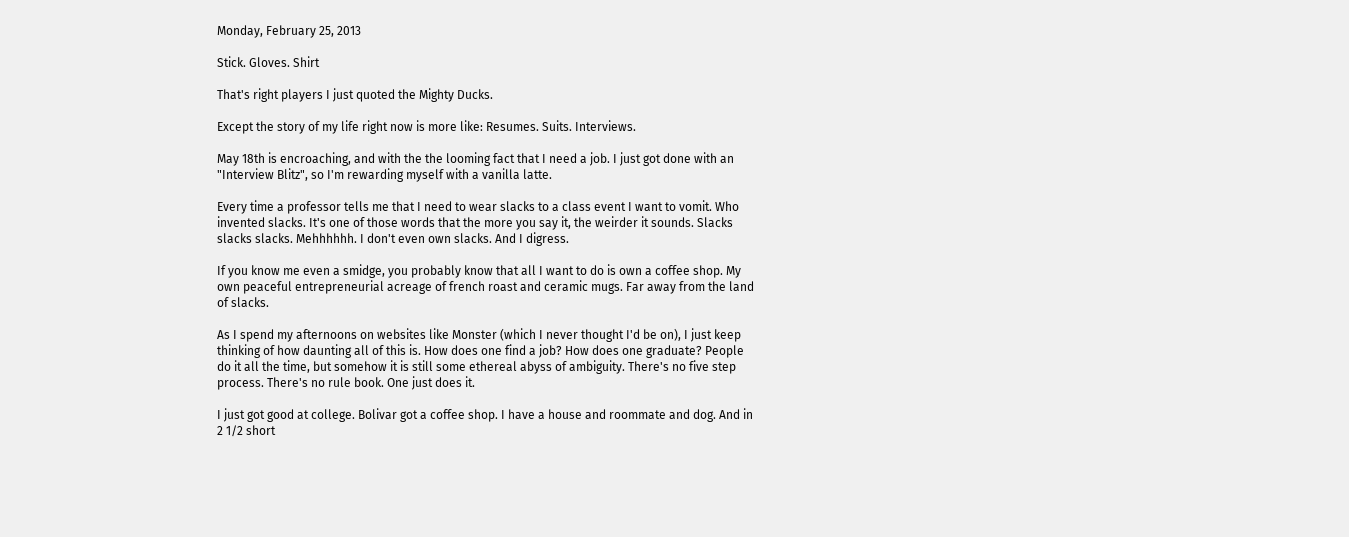Monday, February 25, 2013

Stick. Gloves. Shirt

That's right players I just quoted the Mighty Ducks.

Except the story of my life right now is more like: Resumes. Suits. Interviews.

May 18th is encroaching, and with the the looming fact that I need a job. I just got done with an "Interview Blitz", so I'm rewarding myself with a vanilla latte.

Every time a professor tells me that I need to wear slacks to a class event I want to vomit. Who invented slacks. It's one of those words that the more you say it, the weirder it sounds. Slacks slacks slacks. Mehhhhhh. I don't even own slacks. And I digress.

If you know me even a smidge, you probably know that all I want to do is own a coffee shop. My own peaceful entrepreneurial acreage of french roast and ceramic mugs. Far away from the land of slacks.

As I spend my afternoons on websites like Monster (which I never thought I'd be on), I just keep thinking of how daunting all of this is. How does one find a job? How does one graduate? People do it all the time, but somehow it is still some ethereal abyss of ambiguity. There's no five step process. There's no rule book. One just does it.

I just got good at college. Bolivar got a coffee shop. I have a house and roommate and dog. And in 2 1/2 short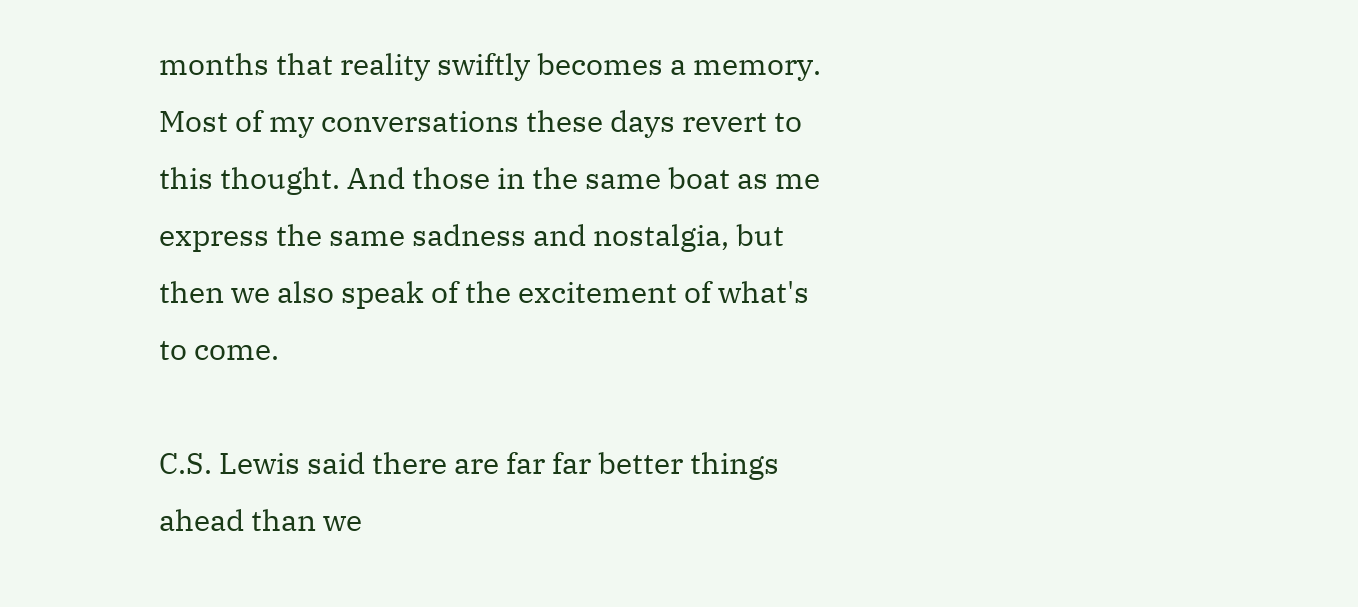months that reality swiftly becomes a memory. Most of my conversations these days revert to this thought. And those in the same boat as me express the same sadness and nostalgia, but then we also speak of the excitement of what's to come.

C.S. Lewis said there are far far better things ahead than we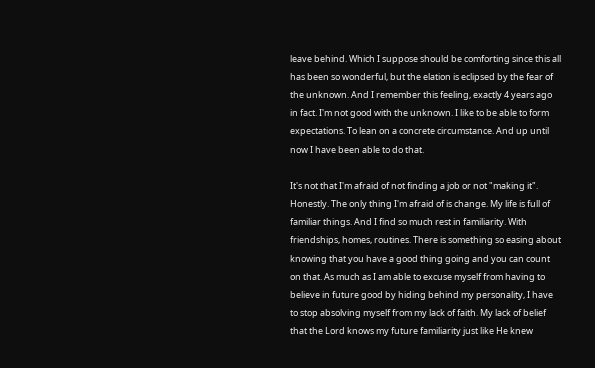leave behind. Which I suppose should be comforting since this all has been so wonderful, but the elation is eclipsed by the fear of the unknown. And I remember this feeling, exactly 4 years ago in fact. I'm not good with the unknown. I like to be able to form expectations. To lean on a concrete circumstance. And up until now I have been able to do that.

It's not that I'm afraid of not finding a job or not "making it". Honestly. The only thing I'm afraid of is change. My life is full of familiar things. And I find so much rest in familiarity. With friendships, homes, routines. There is something so easing about knowing that you have a good thing going and you can count on that. As much as I am able to excuse myself from having to believe in future good by hiding behind my personality, I have to stop absolving myself from my lack of faith. My lack of belief that the Lord knows my future familiarity just like He knew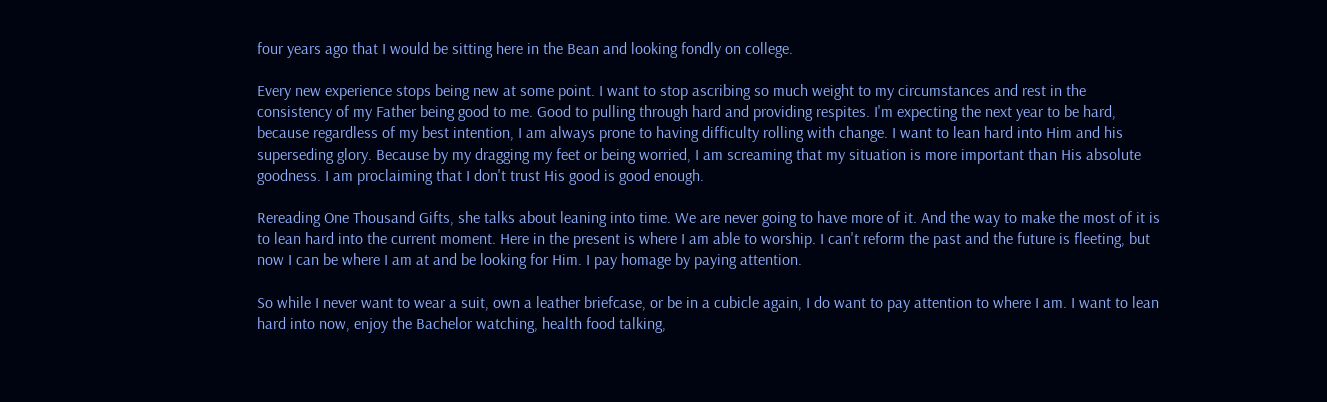four years ago that I would be sitting here in the Bean and looking fondly on college.

Every new experience stops being new at some point. I want to stop ascribing so much weight to my circumstances and rest in the consistency of my Father being good to me. Good to pulling through hard and providing respites. I'm expecting the next year to be hard, because regardless of my best intention, I am always prone to having difficulty rolling with change. I want to lean hard into Him and his superseding glory. Because by my dragging my feet or being worried, I am screaming that my situation is more important than His absolute goodness. I am proclaiming that I don't trust His good is good enough.

Rereading One Thousand Gifts, she talks about leaning into time. We are never going to have more of it. And the way to make the most of it is to lean hard into the current moment. Here in the present is where I am able to worship. I can't reform the past and the future is fleeting, but now I can be where I am at and be looking for Him. I pay homage by paying attention.

So while I never want to wear a suit, own a leather briefcase, or be in a cubicle again, I do want to pay attention to where I am. I want to lean hard into now, enjoy the Bachelor watching, health food talking,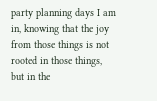party planning days I am in, knowing that the joy from those things is not rooted in those things, but in the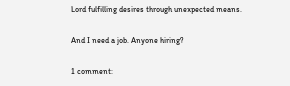Lord fulfilling desires through unexpected means.

And I need a job. Anyone hiring?

1 comment: